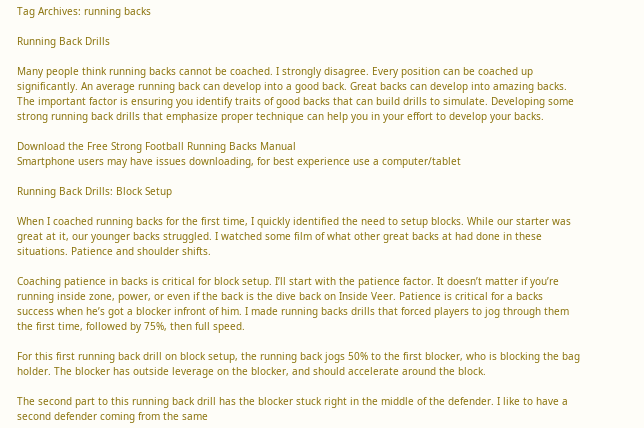Tag Archives: running backs

Running Back Drills

Many people think running backs cannot be coached. I strongly disagree. Every position can be coached up significantly. An average running back can develop into a good back. Great backs can develop into amazing backs. The important factor is ensuring you identify traits of good backs that can build drills to simulate. Developing some strong running back drills that emphasize proper technique can help you in your effort to develop your backs.

Download the Free Strong Football Running Backs Manual
Smartphone users may have issues downloading, for best experience use a computer/tablet

Running Back Drills: Block Setup

When I coached running backs for the first time, I quickly identified the need to setup blocks. While our starter was great at it, our younger backs struggled. I watched some film of what other great backs at had done in these situations. Patience and shoulder shifts.

Coaching patience in backs is critical for block setup. I’ll start with the patience factor. It doesn’t matter if you’re running inside zone, power, or even if the back is the dive back on Inside Veer. Patience is critical for a backs success when he’s got a blocker infront of him. I made running backs drills that forced players to jog through them the first time, followed by 75%, then full speed.

For this first running back drill on block setup, the running back jogs 50% to the first blocker, who is blocking the bag holder. The blocker has outside leverage on the blocker, and should accelerate around the block.

The second part to this running back drill has the blocker stuck right in the middle of the defender. I like to have a second defender coming from the same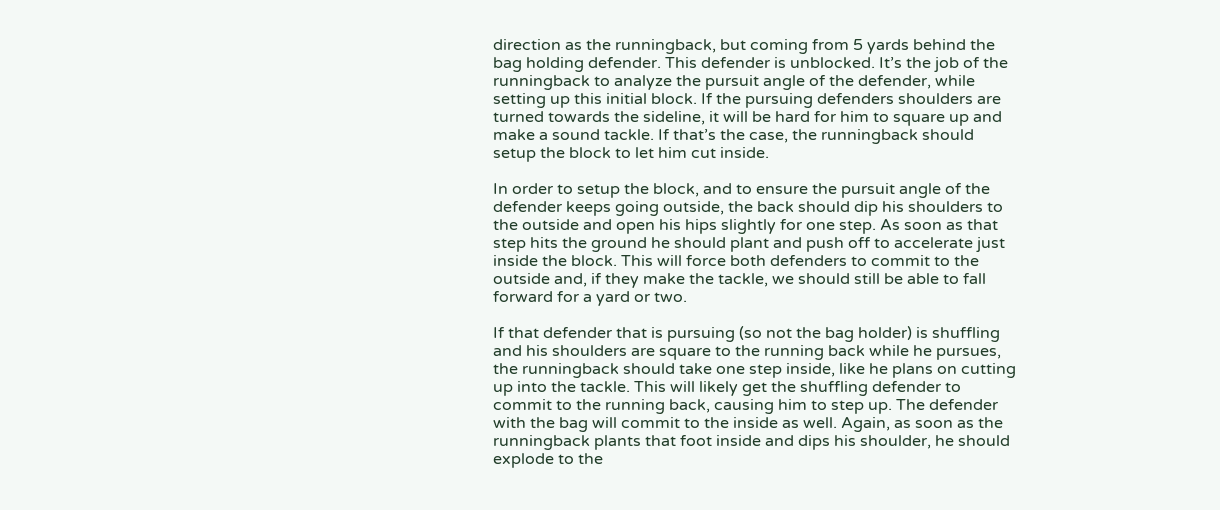direction as the runningback, but coming from 5 yards behind the bag holding defender. This defender is unblocked. It’s the job of the runningback to analyze the pursuit angle of the defender, while setting up this initial block. If the pursuing defenders shoulders are turned towards the sideline, it will be hard for him to square up and make a sound tackle. If that’s the case, the runningback should setup the block to let him cut inside.

In order to setup the block, and to ensure the pursuit angle of the defender keeps going outside, the back should dip his shoulders to the outside and open his hips slightly for one step. As soon as that step hits the ground he should plant and push off to accelerate just inside the block. This will force both defenders to commit to the outside and, if they make the tackle, we should still be able to fall forward for a yard or two.

If that defender that is pursuing (so not the bag holder) is shuffling and his shoulders are square to the running back while he pursues, the runningback should take one step inside, like he plans on cutting up into the tackle. This will likely get the shuffling defender to commit to the running back, causing him to step up. The defender with the bag will commit to the inside as well. Again, as soon as the runningback plants that foot inside and dips his shoulder, he should explode to the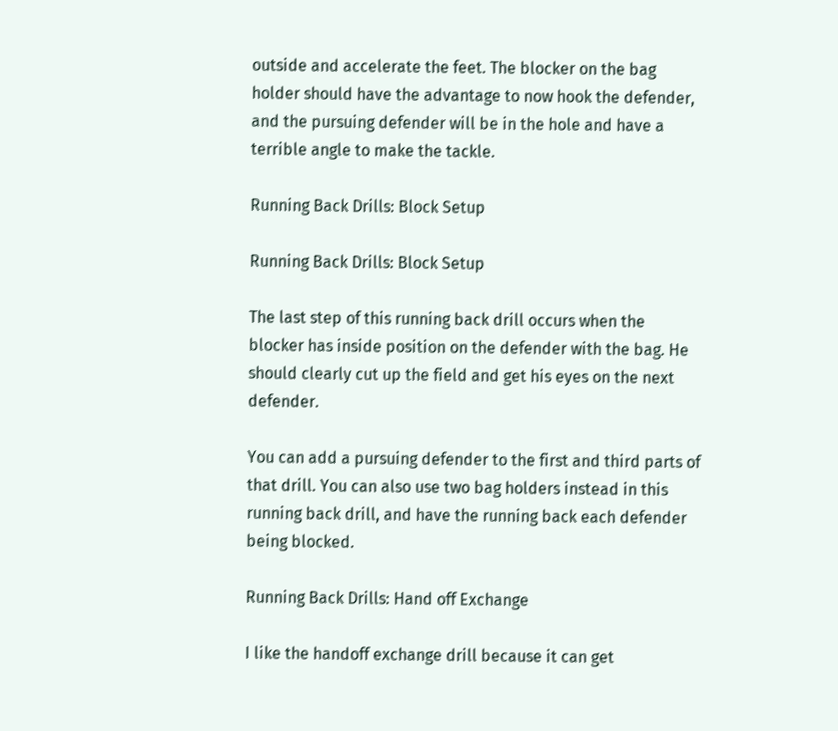outside and accelerate the feet. The blocker on the bag holder should have the advantage to now hook the defender, and the pursuing defender will be in the hole and have a terrible angle to make the tackle.

Running Back Drills: Block Setup

Running Back Drills: Block Setup

The last step of this running back drill occurs when the blocker has inside position on the defender with the bag. He should clearly cut up the field and get his eyes on the next defender.

You can add a pursuing defender to the first and third parts of that drill. You can also use two bag holders instead in this running back drill, and have the running back each defender being blocked.

Running Back Drills: Hand off Exchange

I like the handoff exchange drill because it can get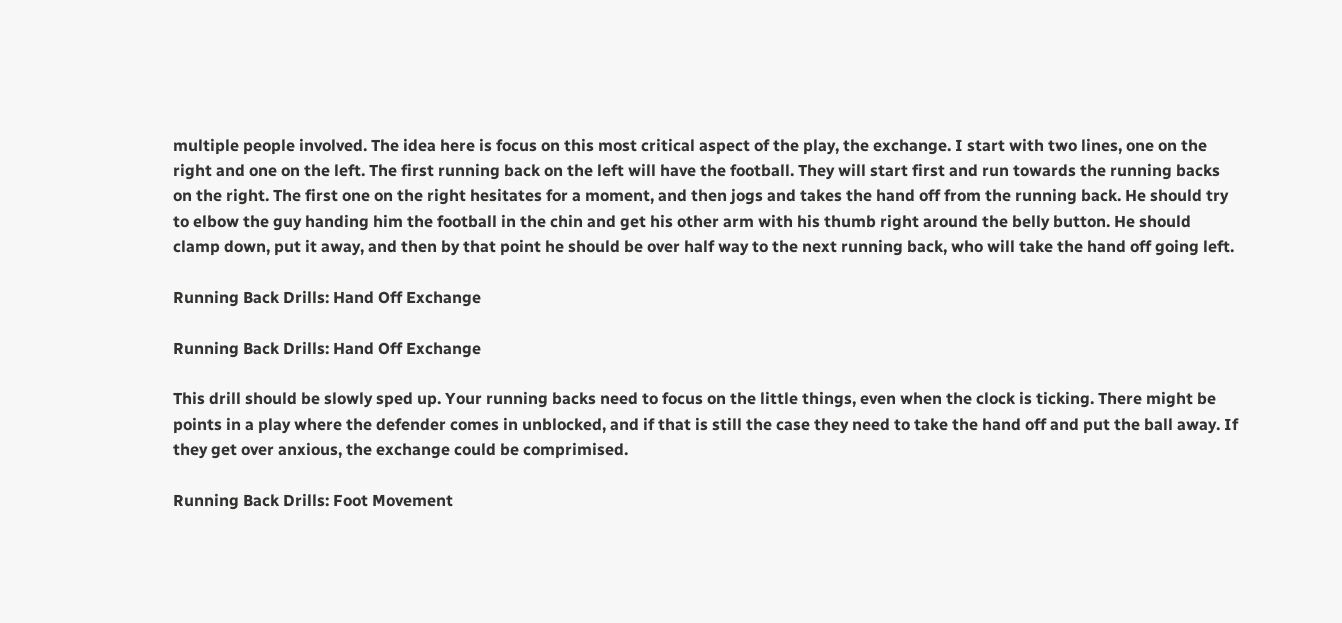multiple people involved. The idea here is focus on this most critical aspect of the play, the exchange. I start with two lines, one on the right and one on the left. The first running back on the left will have the football. They will start first and run towards the running backs on the right. The first one on the right hesitates for a moment, and then jogs and takes the hand off from the running back. He should try to elbow the guy handing him the football in the chin and get his other arm with his thumb right around the belly button. He should clamp down, put it away, and then by that point he should be over half way to the next running back, who will take the hand off going left.

Running Back Drills: Hand Off Exchange

Running Back Drills: Hand Off Exchange

This drill should be slowly sped up. Your running backs need to focus on the little things, even when the clock is ticking. There might be points in a play where the defender comes in unblocked, and if that is still the case they need to take the hand off and put the ball away. If they get over anxious, the exchange could be comprimised.

Running Back Drills: Foot Movement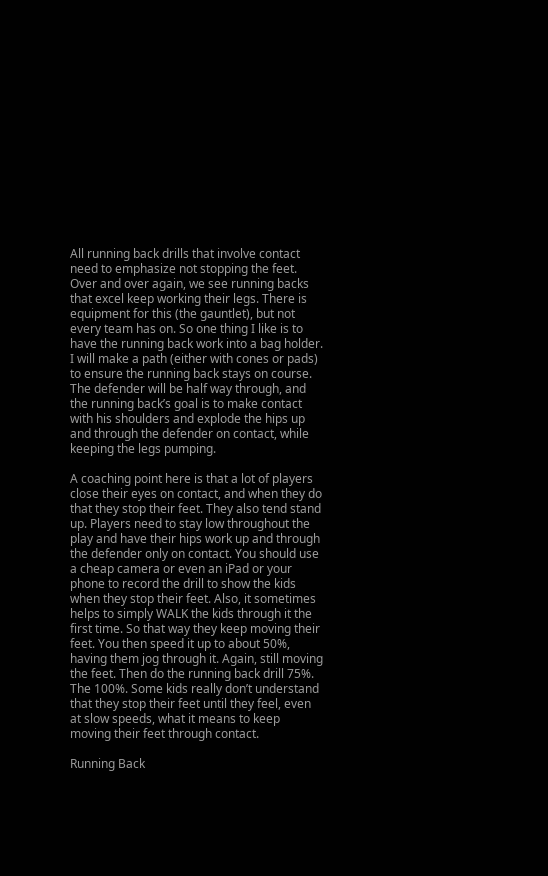All running back drills that involve contact need to emphasize not stopping the feet. Over and over again, we see running backs that excel keep working their legs. There is equipment for this (the gauntlet), but not every team has on. So one thing I like is to have the running back work into a bag holder. I will make a path (either with cones or pads) to ensure the running back stays on course. The defender will be half way through, and the running back’s goal is to make contact with his shoulders and explode the hips up and through the defender on contact, while keeping the legs pumping.

A coaching point here is that a lot of players close their eyes on contact, and when they do that they stop their feet. They also tend stand up. Players need to stay low throughout the play and have their hips work up and through the defender only on contact. You should use a cheap camera or even an iPad or your phone to record the drill to show the kids when they stop their feet. Also, it sometimes helps to simply WALK the kids through it the first time. So that way they keep moving their feet. You then speed it up to about 50%, having them jog through it. Again, still moving the feet. Then do the running back drill 75%. The 100%. Some kids really don’t understand that they stop their feet until they feel, even at slow speeds, what it means to keep moving their feet through contact.

Running Back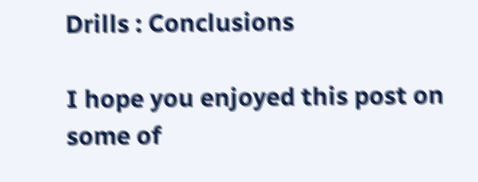Drills : Conclusions

I hope you enjoyed this post on some of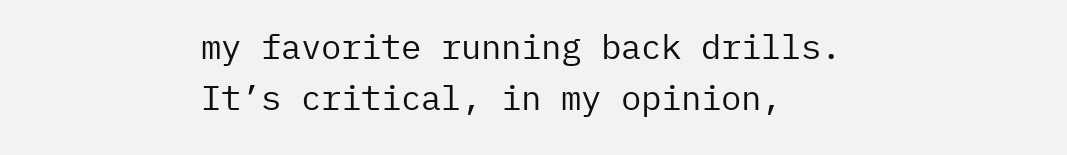my favorite running back drills. It’s critical, in my opinion,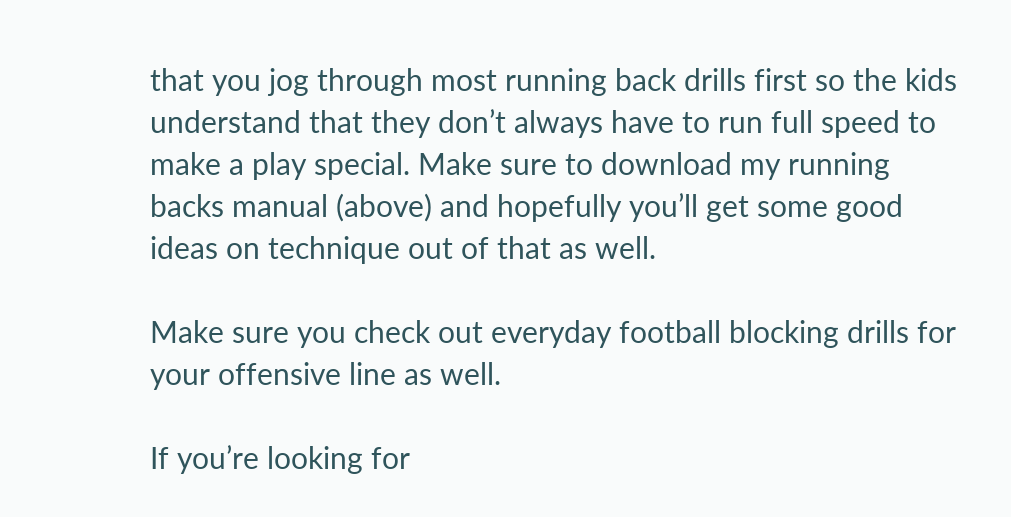that you jog through most running back drills first so the kids understand that they don’t always have to run full speed to make a play special. Make sure to download my running backs manual (above) and hopefully you’ll get some good ideas on technique out of that as well.

Make sure you check out everyday football blocking drills for your offensive line as well.

If you’re looking for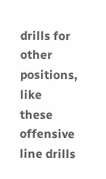drills for other positions, like these offensive line drills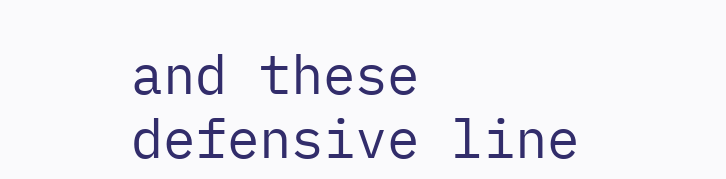and these defensive line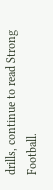drills, continue to read Strong Football.